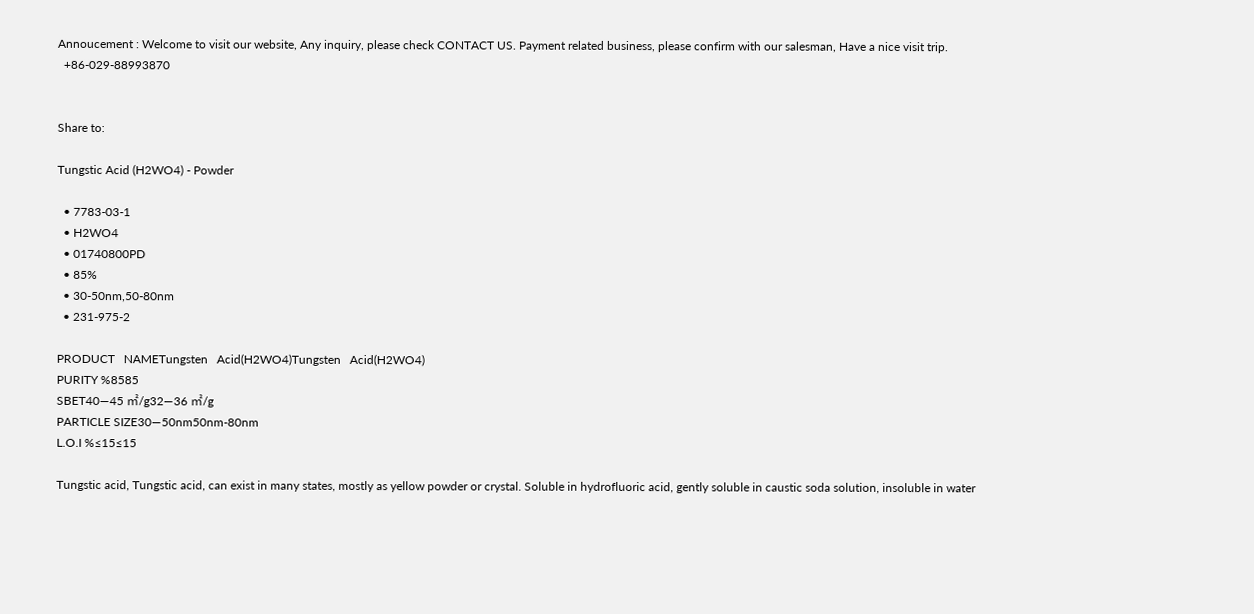Annoucement : Welcome to visit our website, Any inquiry, please check CONTACT US. Payment related business, please confirm with our salesman, Have a nice visit trip.
  +86-029-88993870


Share to:

Tungstic Acid (H2WO4) - Powder

  • 7783-03-1
  • H2WO4
  • 01740800PD
  • 85%
  • 30-50nm,50-80nm
  • 231-975-2

PRODUCT   NAMETungsten   Acid(H2WO4)Tungsten   Acid(H2WO4)
PURITY %8585
SBET40—45 ㎡/g32—36 ㎡/g
PARTICLE SIZE30—50nm50nm-80nm
L.O.I %≤15≤15

Tungstic acid, Tungstic acid, can exist in many states, mostly as yellow powder or crystal. Soluble in hydrofluoric acid, gently soluble in caustic soda solution, insoluble in water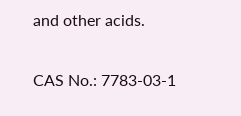and other acids.

CAS No.: 7783-03-1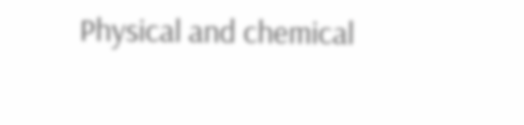Physical and chemical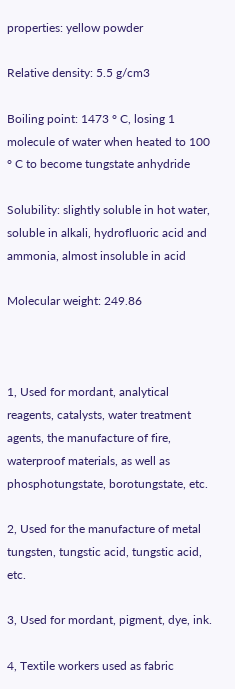properties: yellow powder

Relative density: 5.5 g/cm3

Boiling point: 1473 ° C, losing 1 molecule of water when heated to 100 ° C to become tungstate anhydride

Solubility: slightly soluble in hot water, soluble in alkali, hydrofluoric acid and ammonia, almost insoluble in acid

Molecular weight: 249.86



1, Used for mordant, analytical reagents, catalysts, water treatment agents, the manufacture of fire, waterproof materials, as well as phosphotungstate, borotungstate, etc.

2, Used for the manufacture of metal tungsten, tungstic acid, tungstic acid, etc.

3, Used for mordant, pigment, dye, ink.

4, Textile workers used as fabric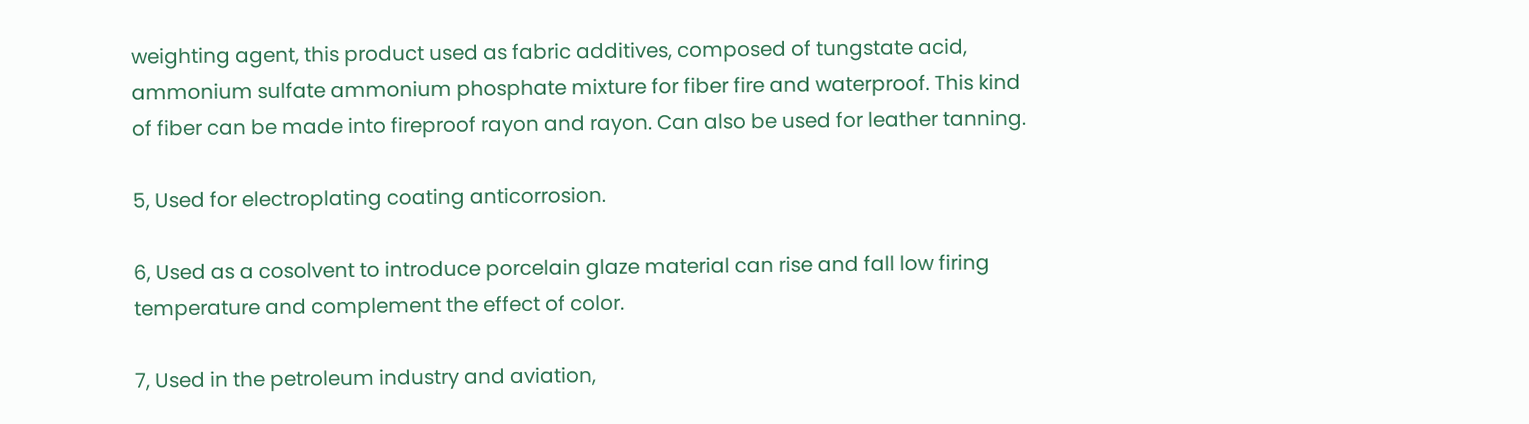weighting agent, this product used as fabric additives, composed of tungstate acid, ammonium sulfate ammonium phosphate mixture for fiber fire and waterproof. This kind of fiber can be made into fireproof rayon and rayon. Can also be used for leather tanning.

5, Used for electroplating coating anticorrosion.

6, Used as a cosolvent to introduce porcelain glaze material can rise and fall low firing temperature and complement the effect of color.

7, Used in the petroleum industry and aviation,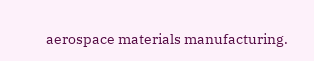aerospace materials manufacturing.